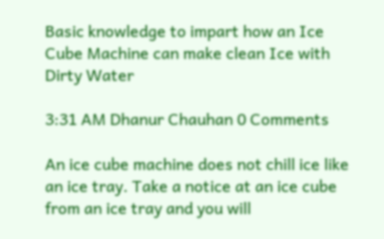Basic knowledge to impart how an Ice Cube Machine can make clean Ice with Dirty Water

3:31 AM Dhanur Chauhan 0 Comments

An ice cube machine does not chill ice like an ice tray. Take a notice at an ice cube from an ice tray and you will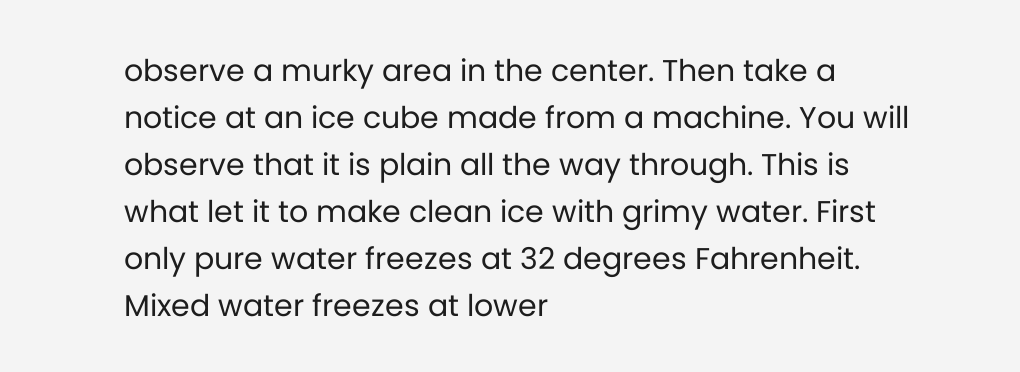observe a murky area in the center. Then take a notice at an ice cube made from a machine. You will observe that it is plain all the way through. This is what let it to make clean ice with grimy water. First only pure water freezes at 32 degrees Fahrenheit. Mixed water freezes at lower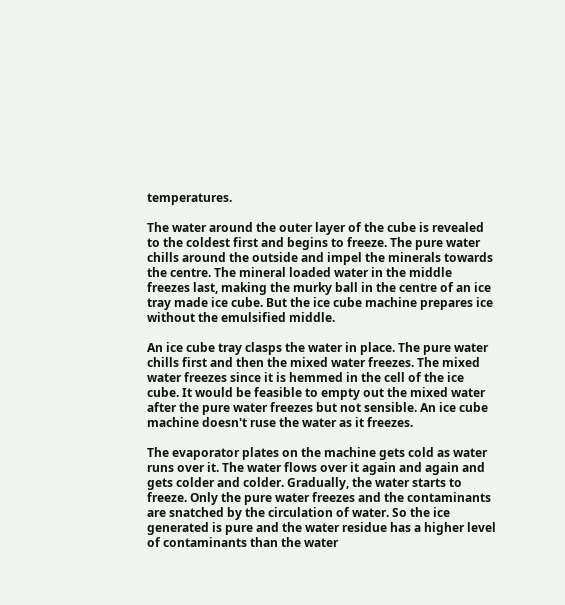temperatures.

The water around the outer layer of the cube is revealed to the coldest first and begins to freeze. The pure water chills around the outside and impel the minerals towards the centre. The mineral loaded water in the middle freezes last, making the murky ball in the centre of an ice tray made ice cube. But the ice cube machine prepares ice without the emulsified middle.

An ice cube tray clasps the water in place. The pure water chills first and then the mixed water freezes. The mixed water freezes since it is hemmed in the cell of the ice cube. It would be feasible to empty out the mixed water after the pure water freezes but not sensible. An ice cube machine doesn't ruse the water as it freezes.

The evaporator plates on the machine gets cold as water runs over it. The water flows over it again and again and gets colder and colder. Gradually, the water starts to freeze. Only the pure water freezes and the contaminants are snatched by the circulation of water. So the ice generated is pure and the water residue has a higher level of contaminants than the water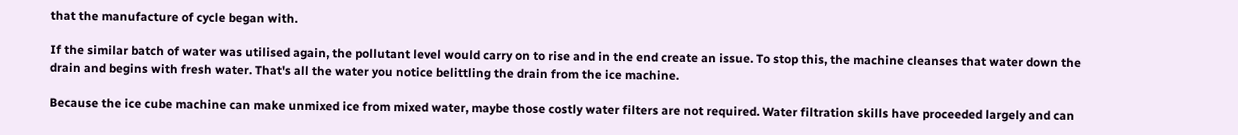that the manufacture of cycle began with.

If the similar batch of water was utilised again, the pollutant level would carry on to rise and in the end create an issue. To stop this, the machine cleanses that water down the drain and begins with fresh water. That's all the water you notice belittling the drain from the ice machine.

Because the ice cube machine can make unmixed ice from mixed water, maybe those costly water filters are not required. Water filtration skills have proceeded largely and can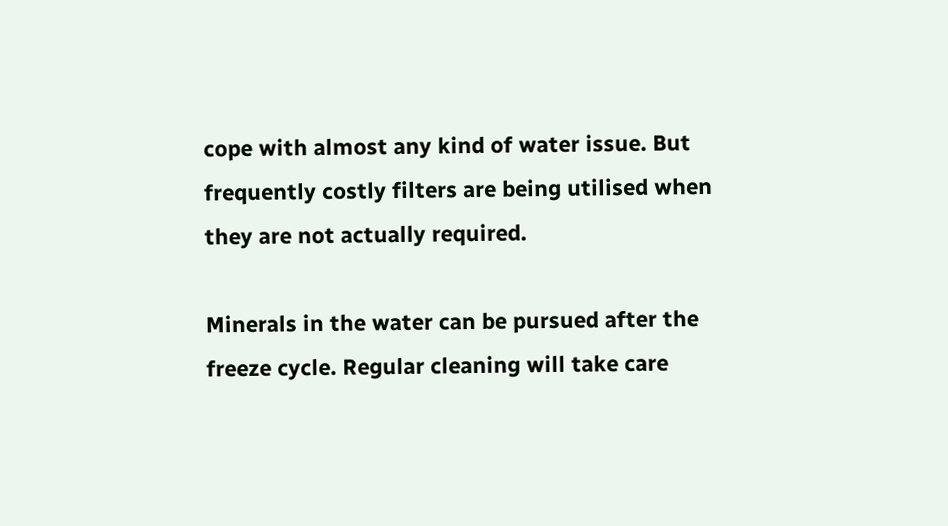cope with almost any kind of water issue. But frequently costly filters are being utilised when they are not actually required.

Minerals in the water can be pursued after the freeze cycle. Regular cleaning will take care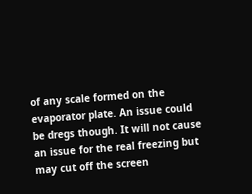of any scale formed on the evaporator plate. An issue could be dregs though. It will not cause an issue for the real freezing but may cut off the screen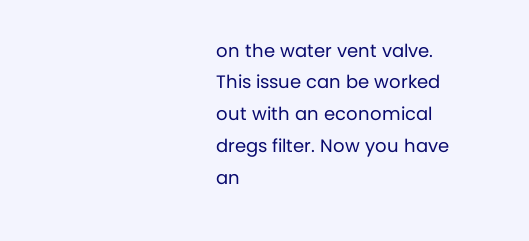on the water vent valve. This issue can be worked out with an economical dregs filter. Now you have an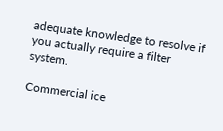adequate knowledge to resolve if you actually require a filter system.

Commercial ice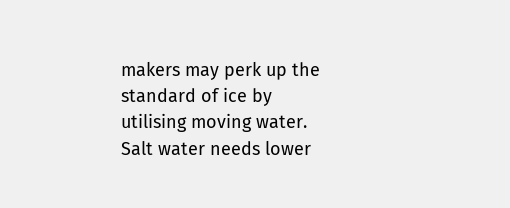makers may perk up the standard of ice by utilising moving water. Salt water needs lower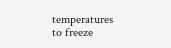temperatures to freeze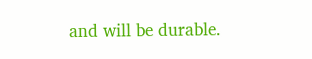and will be durable.